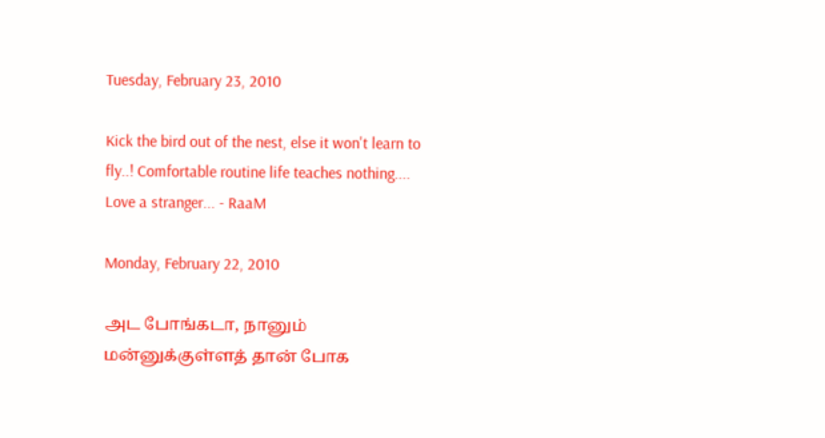Tuesday, February 23, 2010

Kick the bird out of the nest, else it won't learn to fly..! Comfortable routine life teaches nothing.... Love a stranger... - RaaM

Monday, February 22, 2010

அட போங்கடா, நானும் மன்னுக்குள்ளத் தான் போக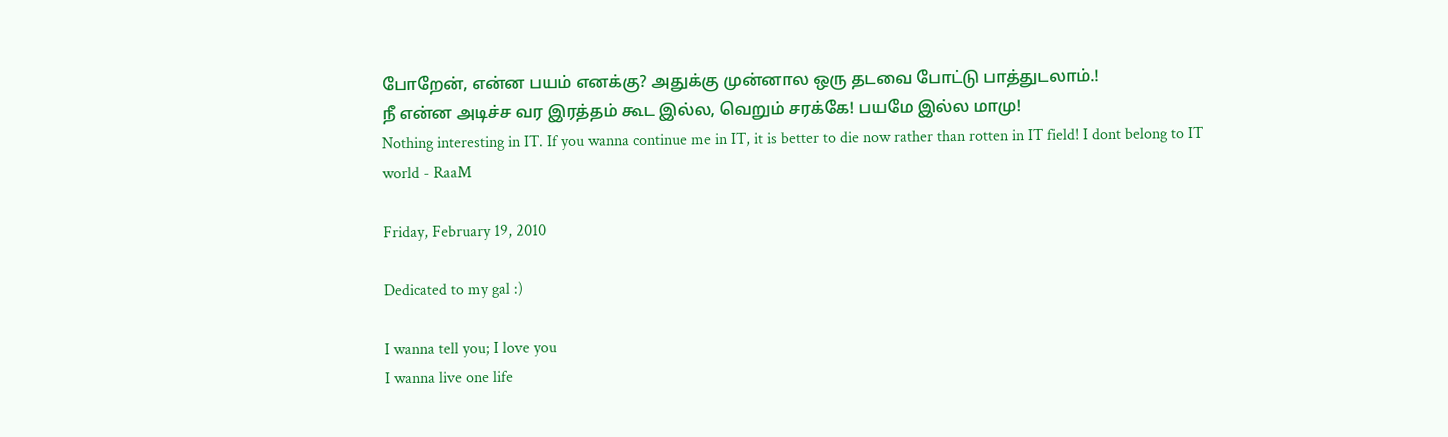போறேன், என்ன பயம் எனக்கு? அதுக்கு முன்னால ஒரு தடவை போட்டு பாத்துடலாம்.!
நீ என்ன அடிச்ச வர இரத்தம் கூட இல்ல, வெறும் சரக்கே! பயமே இல்ல மாமு!
Nothing interesting in IT. If you wanna continue me in IT, it is better to die now rather than rotten in IT field! I dont belong to IT world - RaaM

Friday, February 19, 2010

Dedicated to my gal :)

I wanna tell you; I love you
I wanna live one life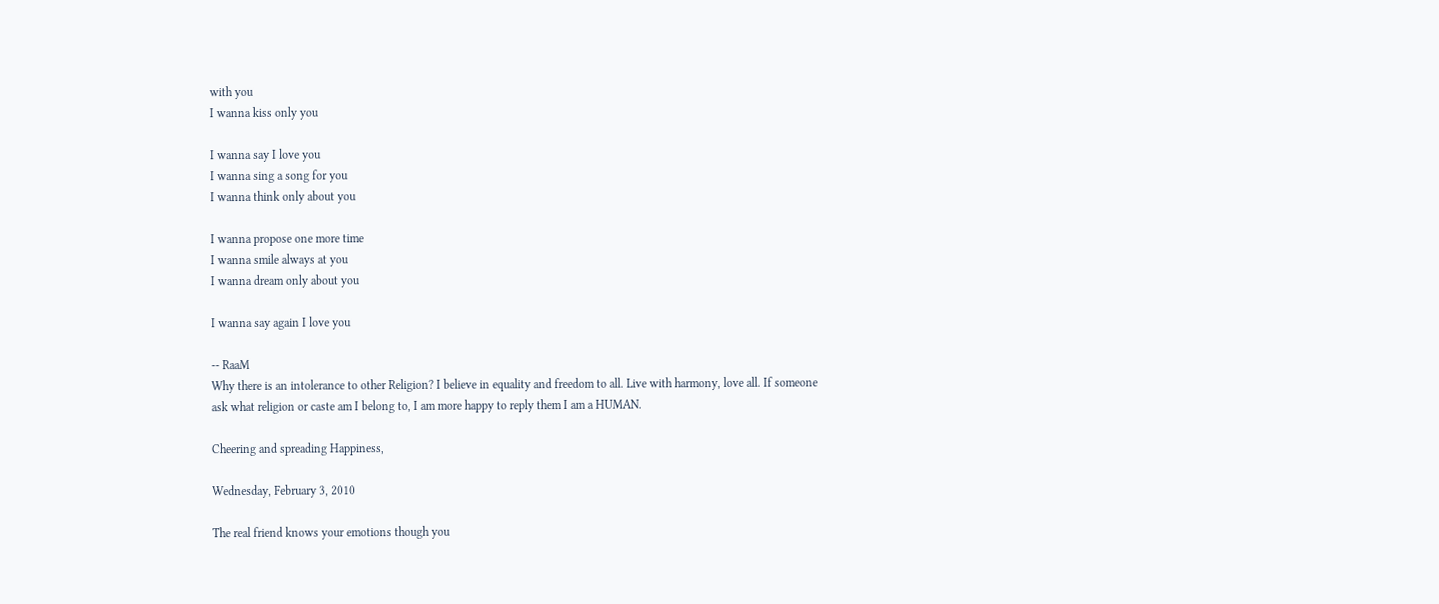with you
I wanna kiss only you

I wanna say I love you
I wanna sing a song for you
I wanna think only about you

I wanna propose one more time
I wanna smile always at you
I wanna dream only about you

I wanna say again I love you

-- RaaM
Why there is an intolerance to other Religion? I believe in equality and freedom to all. Live with harmony, love all. If someone ask what religion or caste am I belong to, I am more happy to reply them I am a HUMAN.

Cheering and spreading Happiness,

Wednesday, February 3, 2010

The real friend knows your emotions though you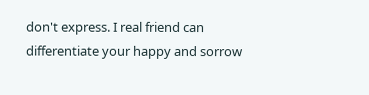don't express. I real friend can differentiate your happy and sorrow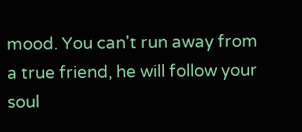mood. You can't run away from a true friend, he will follow your soul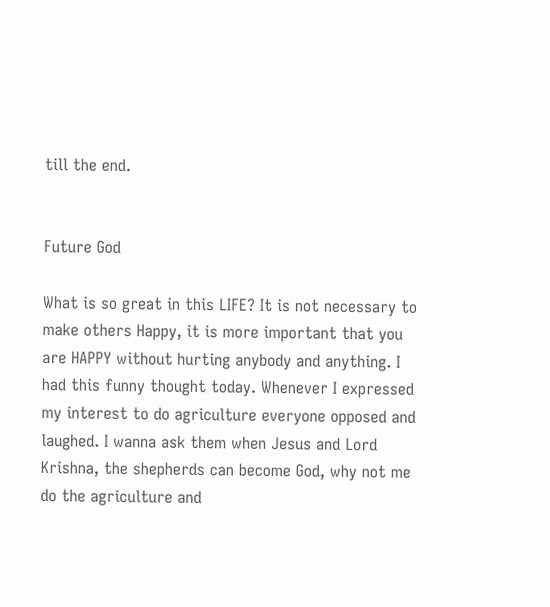till the end.


Future God

What is so great in this LIFE? It is not necessary to make others Happy, it is more important that you are HAPPY without hurting anybody and anything. I had this funny thought today. Whenever I expressed my interest to do agriculture everyone opposed and laughed. I wanna ask them when Jesus and Lord Krishna, the shepherds can become God, why not me do the agriculture and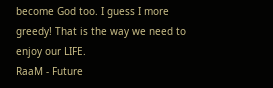become God too. I guess I more greedy! That is the way we need to enjoy our LIFE.
RaaM - Future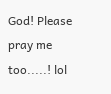God! Please pray me too.....! lol